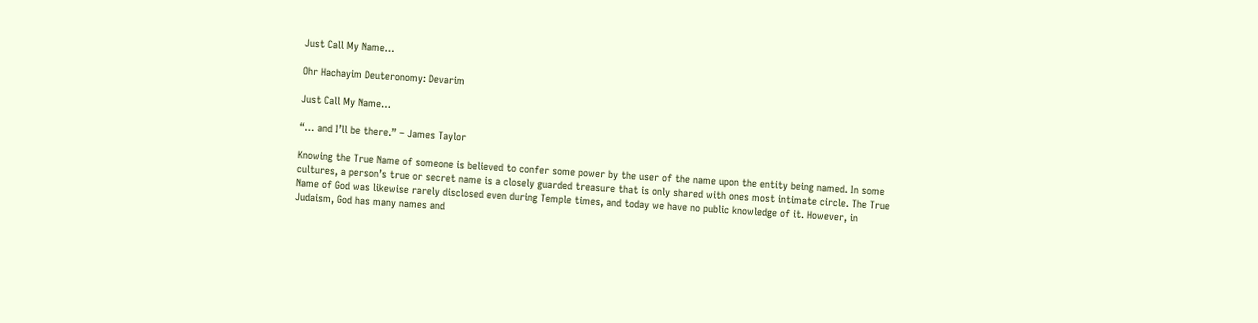Just Call My Name…

Ohr Hachayim Deuteronomy: Devarim

Just Call My Name…

“… and I’ll be there.” – James Taylor

Knowing the True Name of someone is believed to confer some power by the user of the name upon the entity being named. In some cultures, a person’s true or secret name is a closely guarded treasure that is only shared with ones most intimate circle. The True Name of God was likewise rarely disclosed even during Temple times, and today we have no public knowledge of it. However, in Judaism, God has many names and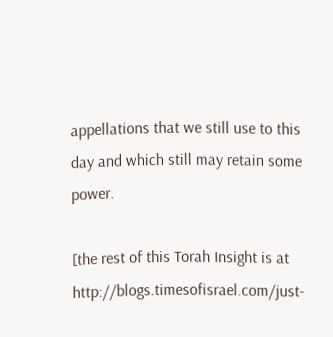appellations that we still use to this day and which still may retain some power.

[the rest of this Torah Insight is at http://blogs.timesofisrael.com/just-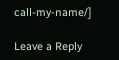call-my-name/]

Leave a Reply